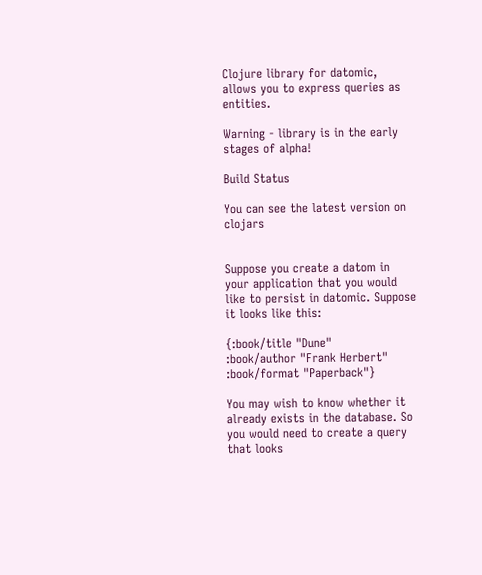Clojure library for datomic, allows you to express queries as entities.

Warning - library is in the early stages of alpha!

Build Status

You can see the latest version on clojars


Suppose you create a datom in your application that you would like to persist in datomic. Suppose it looks like this:

{:book/title "Dune"
:book/author "Frank Herbert"
:book/format "Paperback"}

You may wish to know whether it already exists in the database. So you would need to create a query that looks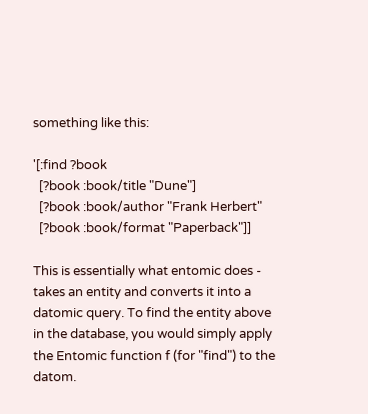something like this:

'[:find ?book
  [?book :book/title "Dune"]
  [?book :book/author "Frank Herbert"
  [?book :book/format "Paperback"]]

This is essentially what entomic does - takes an entity and converts it into a datomic query. To find the entity above in the database, you would simply apply the Entomic function f (for "find") to the datom.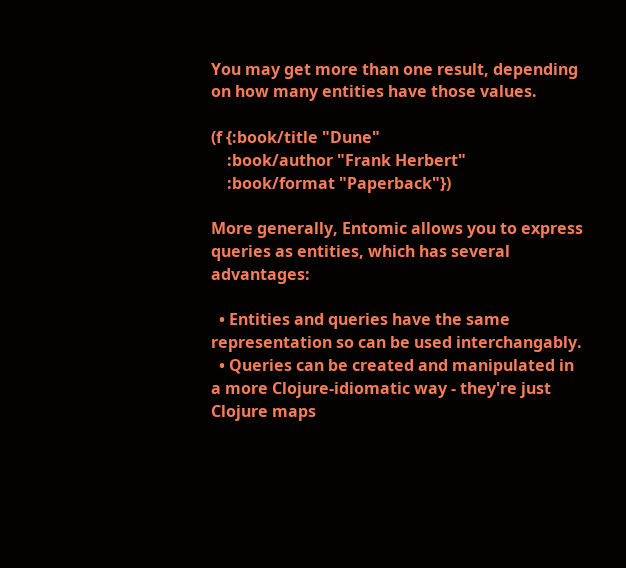You may get more than one result, depending on how many entities have those values.

(f {:book/title "Dune"
    :book/author "Frank Herbert"
    :book/format "Paperback"})

More generally, Entomic allows you to express queries as entities, which has several advantages:

  • Entities and queries have the same representation so can be used interchangably.
  • Queries can be created and manipulated in a more Clojure-idiomatic way - they're just Clojure maps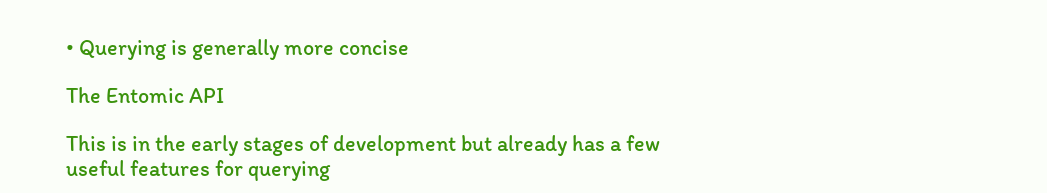• Querying is generally more concise

The Entomic API

This is in the early stages of development but already has a few useful features for querying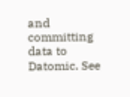and committing data to Datomic. See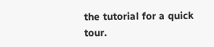the tutorial for a quick tour.